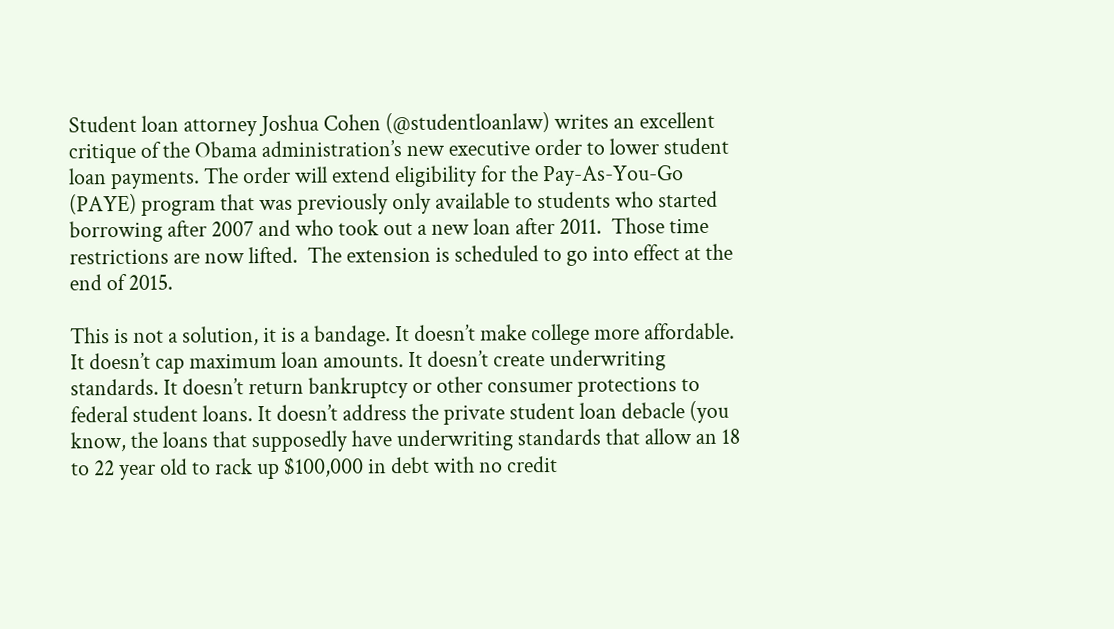Student loan attorney Joshua Cohen (@studentloanlaw) writes an excellent critique of the Obama administration’s new executive order to lower student loan payments. The order will extend eligibility for the Pay-As-You-Go (PAYE) program that was previously only available to students who started borrowing after 2007 and who took out a new loan after 2011.  Those time restrictions are now lifted.  The extension is scheduled to go into effect at the end of 2015.

This is not a solution, it is a bandage. It doesn’t make college more affordable. It doesn’t cap maximum loan amounts. It doesn’t create underwriting standards. It doesn’t return bankruptcy or other consumer protections to federal student loans. It doesn’t address the private student loan debacle (you know, the loans that supposedly have underwriting standards that allow an 18 to 22 year old to rack up $100,000 in debt with no credit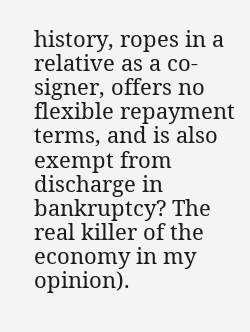history, ropes in a relative as a co-signer, offers no flexible repayment terms, and is also exempt from discharge in bankruptcy? The real killer of the economy in my opinion).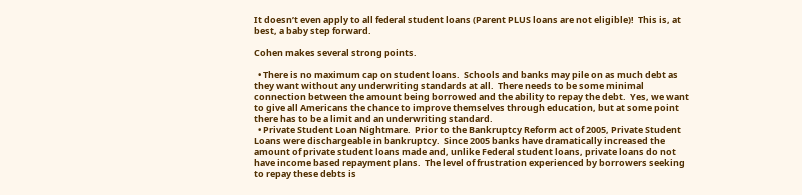It doesn’t even apply to all federal student loans (Parent PLUS loans are not eligible)!  This is, at best, a baby step forward.

Cohen makes several strong points.

  • There is no maximum cap on student loans.  Schools and banks may pile on as much debt as they want without any underwriting standards at all.  There needs to be some minimal connection between the amount being borrowed and the ability to repay the debt.  Yes, we want to give all Americans the chance to improve themselves through education, but at some point there has to be a limit and an underwriting standard.
  • Private Student Loan Nightmare.  Prior to the Bankruptcy Reform act of 2005, Private Student Loans were dischargeable in bankruptcy.  Since 2005 banks have dramatically increased the amount of private student loans made and, unlike Federal student loans, private loans do not have income based repayment plans.  The level of frustration experienced by borrowers seeking to repay these debts is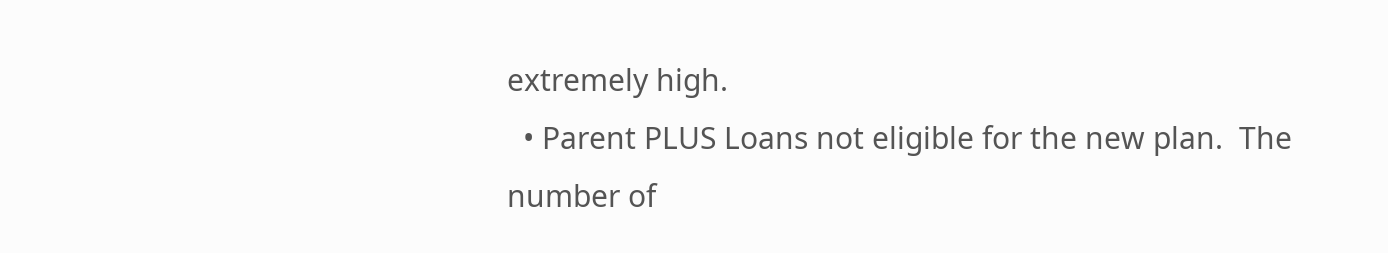extremely high.
  • Parent PLUS Loans not eligible for the new plan.  The number of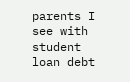parents I see with student loan debt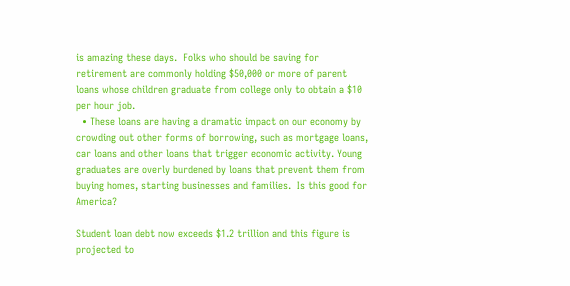is amazing these days.  Folks who should be saving for retirement are commonly holding $50,000 or more of parent loans whose children graduate from college only to obtain a $10 per hour job.
  • These loans are having a dramatic impact on our economy by crowding out other forms of borrowing, such as mortgage loans, car loans and other loans that trigger economic activity. Young graduates are overly burdened by loans that prevent them from buying homes, starting businesses and families.  Is this good for America?

Student loan debt now exceeds $1.2 trillion and this figure is projected to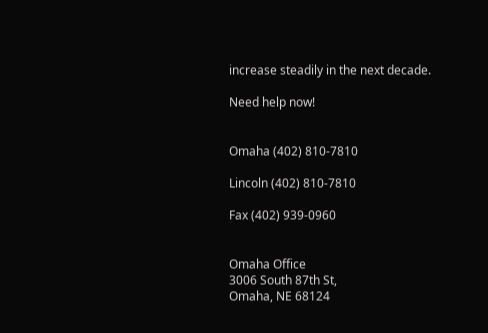increase steadily in the next decade.

Need help now!


Omaha (402) 810-7810

Lincoln (402) 810-7810

Fax (402) 939-0960


Omaha Office
3006 South 87th St,
Omaha, NE 68124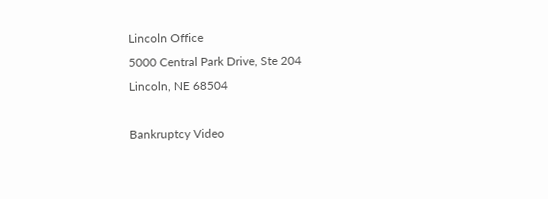Lincoln Office
5000 Central Park Drive, Ste 204
Lincoln, NE 68504

Bankruptcy Video